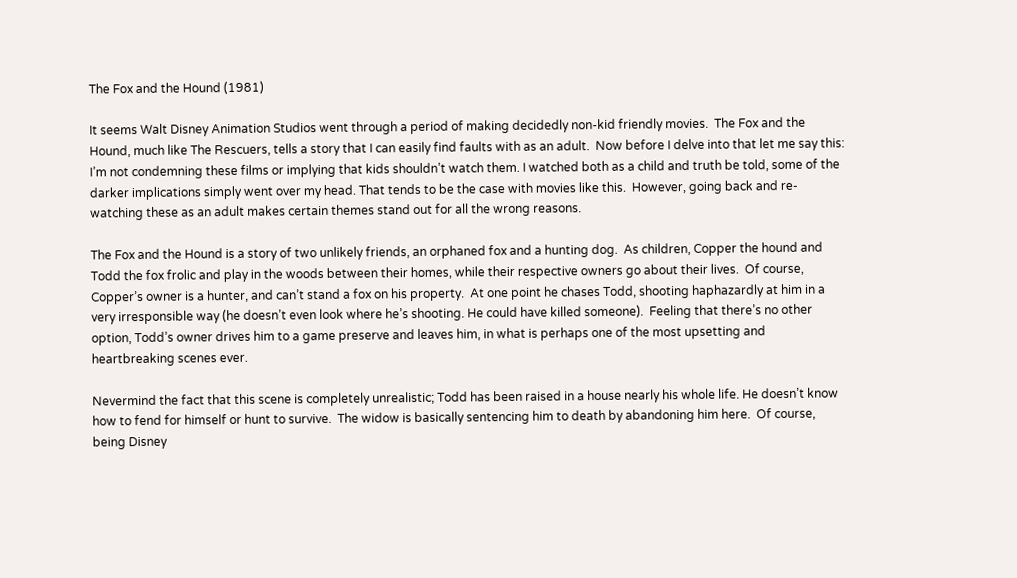The Fox and the Hound (1981)

It seems Walt Disney Animation Studios went through a period of making decidedly non-kid friendly movies.  The Fox and the Hound, much like The Rescuers, tells a story that I can easily find faults with as an adult.  Now before I delve into that let me say this: I’m not condemning these films or implying that kids shouldn’t watch them. I watched both as a child and truth be told, some of the darker implications simply went over my head. That tends to be the case with movies like this.  However, going back and re-watching these as an adult makes certain themes stand out for all the wrong reasons.

The Fox and the Hound is a story of two unlikely friends, an orphaned fox and a hunting dog.  As children, Copper the hound and Todd the fox frolic and play in the woods between their homes, while their respective owners go about their lives.  Of course, Copper’s owner is a hunter, and can’t stand a fox on his property.  At one point he chases Todd, shooting haphazardly at him in a very irresponsible way (he doesn’t even look where he’s shooting. He could have killed someone).  Feeling that there’s no other option, Todd’s owner drives him to a game preserve and leaves him, in what is perhaps one of the most upsetting and heartbreaking scenes ever.

Nevermind the fact that this scene is completely unrealistic; Todd has been raised in a house nearly his whole life. He doesn’t know how to fend for himself or hunt to survive.  The widow is basically sentencing him to death by abandoning him here.  Of course, being Disney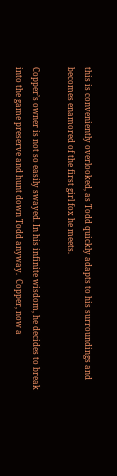this is conveniently overlooked, as Todd quickly adapts to his surroundings and becomes enamored of the first girl fox he meets.

Copper’s owner is not so easily swayed. In his infinite wisdom, he decides to break into the game preserve and hunt down Todd anyway.  Copper, now a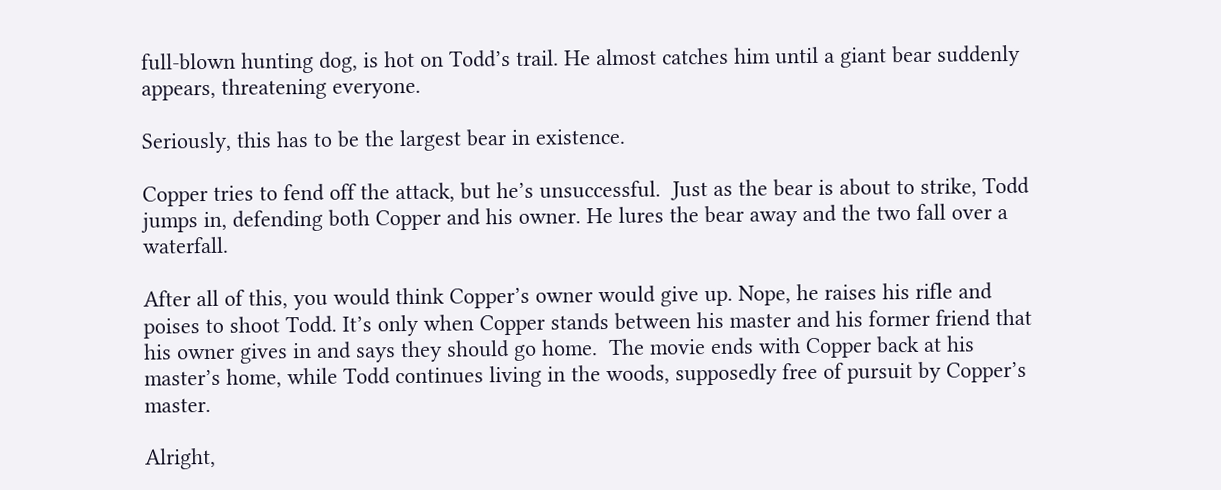full-blown hunting dog, is hot on Todd’s trail. He almost catches him until a giant bear suddenly appears, threatening everyone.

Seriously, this has to be the largest bear in existence.

Copper tries to fend off the attack, but he’s unsuccessful.  Just as the bear is about to strike, Todd jumps in, defending both Copper and his owner. He lures the bear away and the two fall over a waterfall.

After all of this, you would think Copper’s owner would give up. Nope, he raises his rifle and poises to shoot Todd. It’s only when Copper stands between his master and his former friend that his owner gives in and says they should go home.  The movie ends with Copper back at his master’s home, while Todd continues living in the woods, supposedly free of pursuit by Copper’s master.

Alright,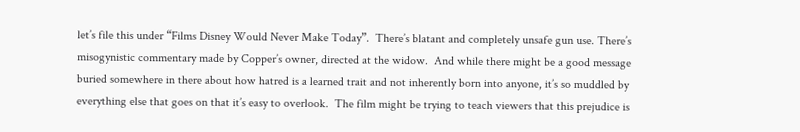let’s file this under “Films Disney Would Never Make Today”.  There’s blatant and completely unsafe gun use. There’s misogynistic commentary made by Copper’s owner, directed at the widow.  And while there might be a good message buried somewhere in there about how hatred is a learned trait and not inherently born into anyone, it’s so muddled by everything else that goes on that it’s easy to overlook.  The film might be trying to teach viewers that this prejudice is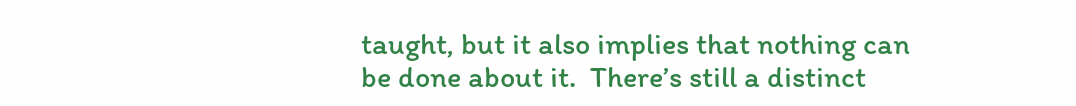taught, but it also implies that nothing can be done about it.  There’s still a distinct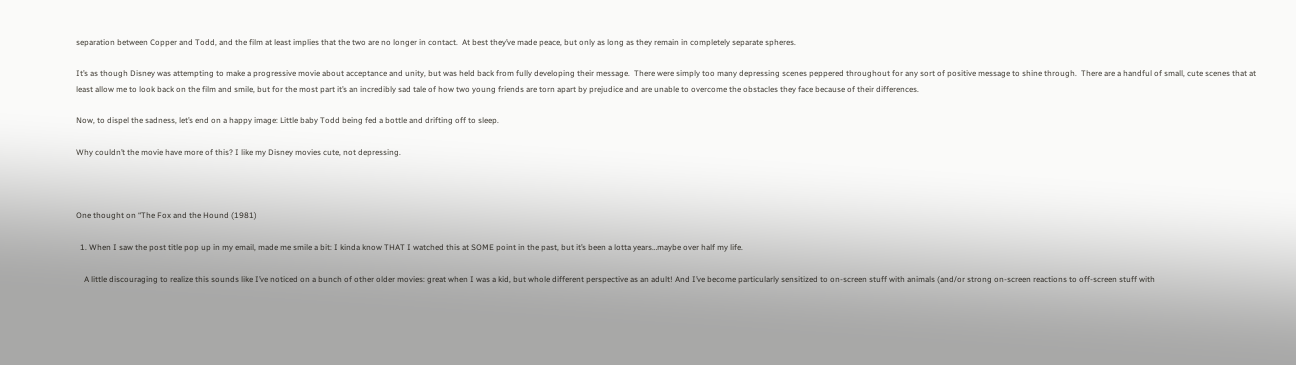separation between Copper and Todd, and the film at least implies that the two are no longer in contact.  At best they’ve made peace, but only as long as they remain in completely separate spheres.

It’s as though Disney was attempting to make a progressive movie about acceptance and unity, but was held back from fully developing their message.  There were simply too many depressing scenes peppered throughout for any sort of positive message to shine through.  There are a handful of small, cute scenes that at least allow me to look back on the film and smile, but for the most part it’s an incredibly sad tale of how two young friends are torn apart by prejudice and are unable to overcome the obstacles they face because of their differences.

Now, to dispel the sadness, let’s end on a happy image: Little baby Todd being fed a bottle and drifting off to sleep.

Why couldn’t the movie have more of this? I like my Disney movies cute, not depressing.



One thought on “The Fox and the Hound (1981)

  1. When I saw the post title pop up in my email, made me smile a bit: I kinda know THAT I watched this at SOME point in the past, but it’s been a lotta years…maybe over half my life.

    A little discouraging to realize this sounds like I’ve noticed on a bunch of other older movies: great when I was a kid, but whole different perspective as an adult! And I’ve become particularly sensitized to on-screen stuff with animals (and/or strong on-screen reactions to off-screen stuff with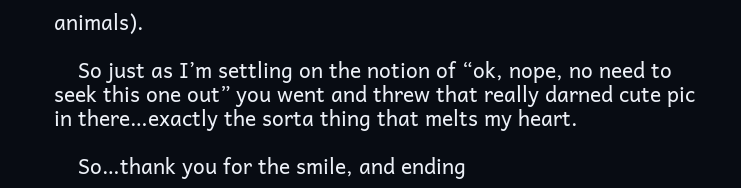animals).

    So just as I’m settling on the notion of “ok, nope, no need to seek this one out” you went and threw that really darned cute pic in there…exactly the sorta thing that melts my heart.

    So…thank you for the smile, and ending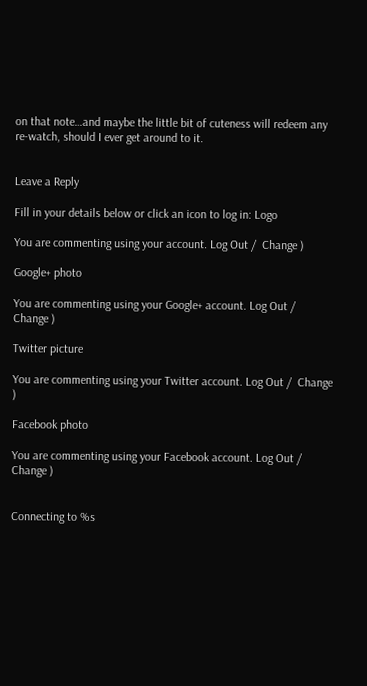on that note…and maybe the little bit of cuteness will redeem any re-watch, should I ever get around to it.


Leave a Reply

Fill in your details below or click an icon to log in: Logo

You are commenting using your account. Log Out /  Change )

Google+ photo

You are commenting using your Google+ account. Log Out /  Change )

Twitter picture

You are commenting using your Twitter account. Log Out /  Change )

Facebook photo

You are commenting using your Facebook account. Log Out /  Change )


Connecting to %s